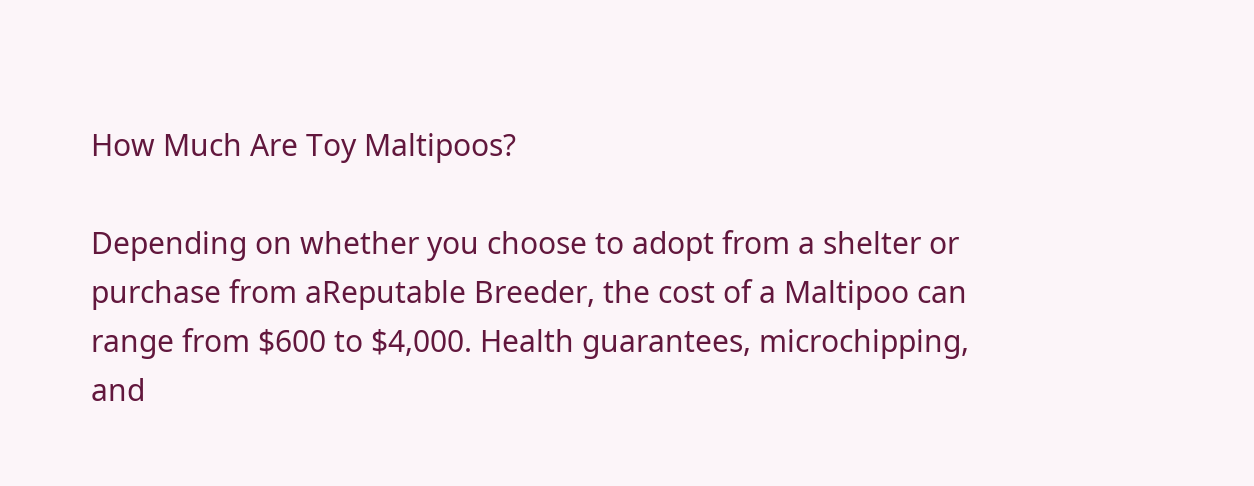How Much Are Toy Maltipoos?

Depending on whether you choose to adopt from a shelter or purchase from aReputable Breeder, the cost of a Maltipoo can range from $600 to $4,000. Health guarantees, microchipping, and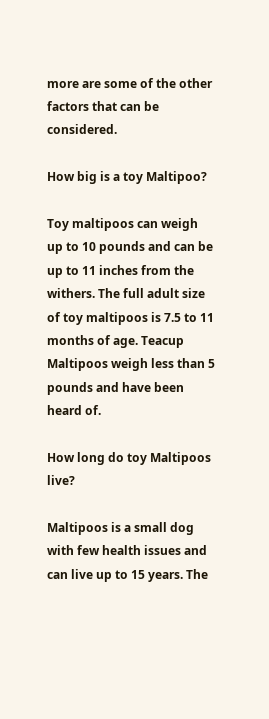more are some of the other factors that can be considered.

How big is a toy Maltipoo?

Toy maltipoos can weigh up to 10 pounds and can be up to 11 inches from the withers. The full adult size of toy maltipoos is 7.5 to 11 months of age. Teacup Maltipoos weigh less than 5 pounds and have been heard of.

How long do toy Maltipoos live?

Maltipoos is a small dog with few health issues and can live up to 15 years. The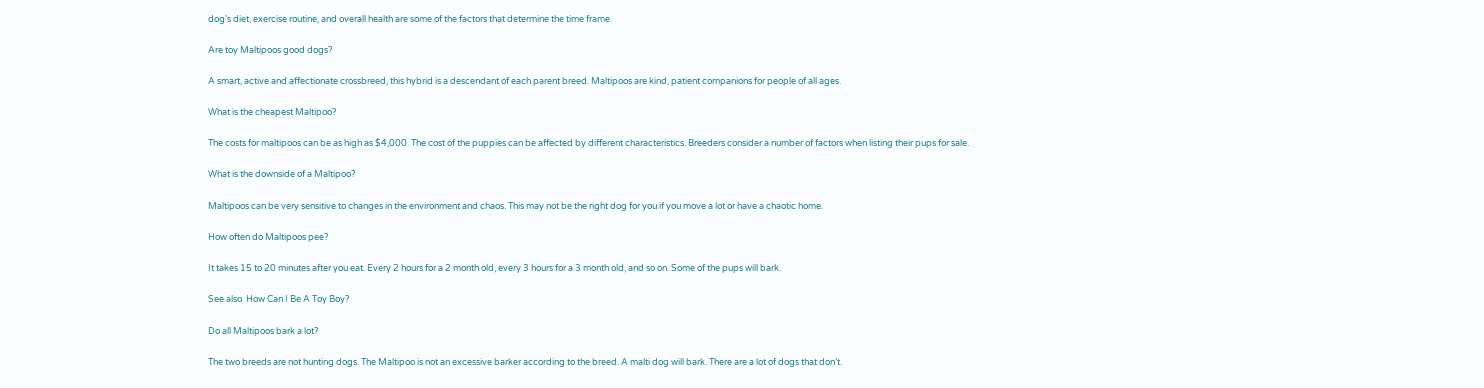dog’s diet, exercise routine, and overall health are some of the factors that determine the time frame.

Are toy Maltipoos good dogs?

A smart, active and affectionate crossbreed, this hybrid is a descendant of each parent breed. Maltipoos are kind, patient companions for people of all ages.

What is the cheapest Maltipoo?

The costs for maltipoos can be as high as $4,000. The cost of the puppies can be affected by different characteristics. Breeders consider a number of factors when listing their pups for sale.

What is the downside of a Maltipoo?

Maltipoos can be very sensitive to changes in the environment and chaos. This may not be the right dog for you if you move a lot or have a chaotic home.

How often do Maltipoos pee?

It takes 15 to 20 minutes after you eat. Every 2 hours for a 2 month old, every 3 hours for a 3 month old, and so on. Some of the pups will bark.

See also  How Can I Be A Toy Boy?

Do all Maltipoos bark a lot?

The two breeds are not hunting dogs. The Maltipoo is not an excessive barker according to the breed. A malti dog will bark. There are a lot of dogs that don’t.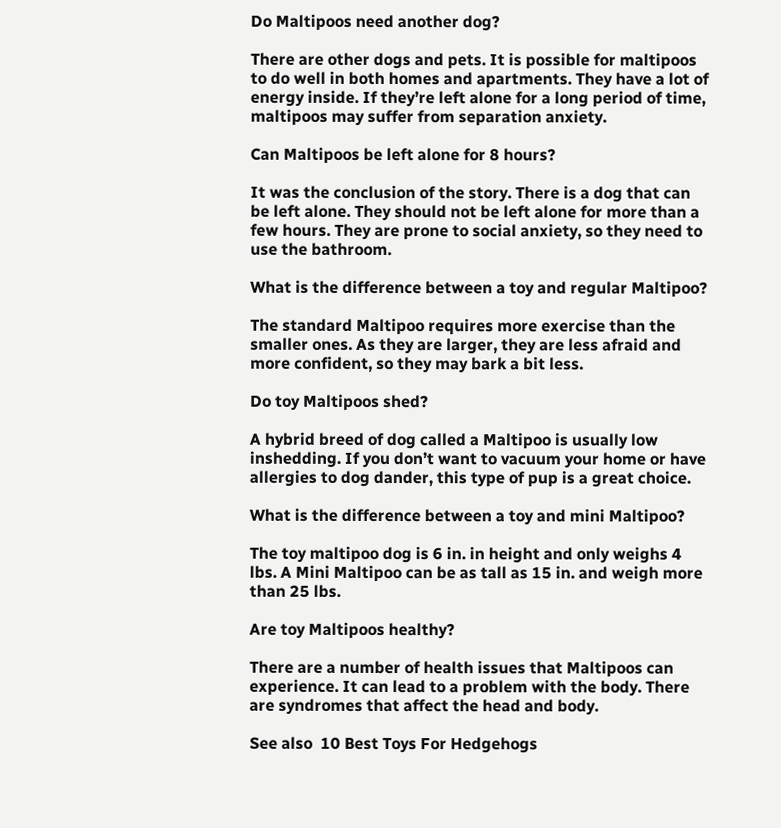Do Maltipoos need another dog?

There are other dogs and pets. It is possible for maltipoos to do well in both homes and apartments. They have a lot of energy inside. If they’re left alone for a long period of time, maltipoos may suffer from separation anxiety.

Can Maltipoos be left alone for 8 hours?

It was the conclusion of the story. There is a dog that can be left alone. They should not be left alone for more than a few hours. They are prone to social anxiety, so they need to use the bathroom.

What is the difference between a toy and regular Maltipoo?

The standard Maltipoo requires more exercise than the smaller ones. As they are larger, they are less afraid and more confident, so they may bark a bit less.

Do toy Maltipoos shed?

A hybrid breed of dog called a Maltipoo is usually low inshedding. If you don’t want to vacuum your home or have allergies to dog dander, this type of pup is a great choice.

What is the difference between a toy and mini Maltipoo?

The toy maltipoo dog is 6 in. in height and only weighs 4 lbs. A Mini Maltipoo can be as tall as 15 in. and weigh more than 25 lbs.

Are toy Maltipoos healthy?

There are a number of health issues that Maltipoos can experience. It can lead to a problem with the body. There are syndromes that affect the head and body.

See also  10 Best Toys For Hedgehogs